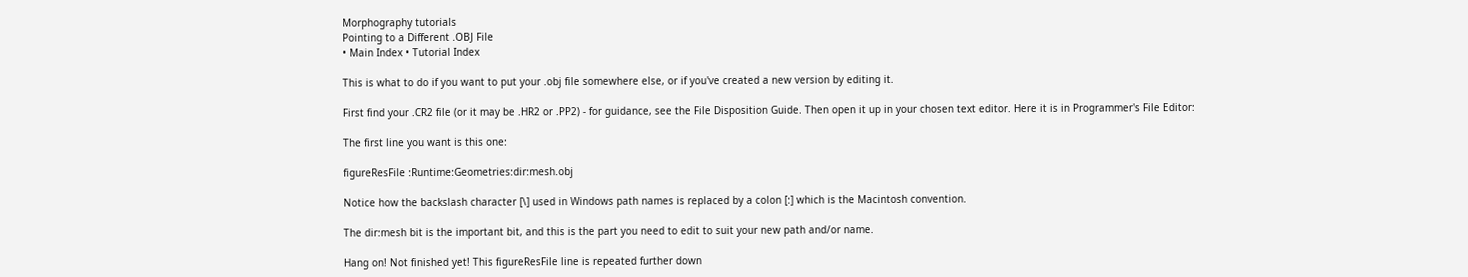Morphography tutorials
Pointing to a Different .OBJ File
• Main Index • Tutorial Index

This is what to do if you want to put your .obj file somewhere else, or if you've created a new version by editing it.

First find your .CR2 file (or it may be .HR2 or .PP2) - for guidance, see the File Disposition Guide. Then open it up in your chosen text editor. Here it is in Programmer's File Editor:

The first line you want is this one:

figureResFile :Runtime:Geometries:dir:mesh.obj

Notice how the backslash character [\] used in Windows path names is replaced by a colon [:] which is the Macintosh convention.

The dir:mesh bit is the important bit, and this is the part you need to edit to suit your new path and/or name.

Hang on! Not finished yet! This figureResFile line is repeated further down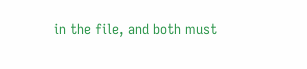in the file, and both must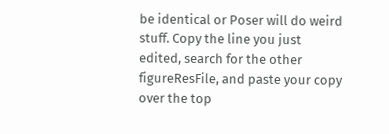be identical or Poser will do weird stuff. Copy the line you just edited, search for the other figureResFile, and paste your copy over the top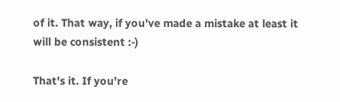of it. That way, if you've made a mistake at least it will be consistent :-)

That's it. If you're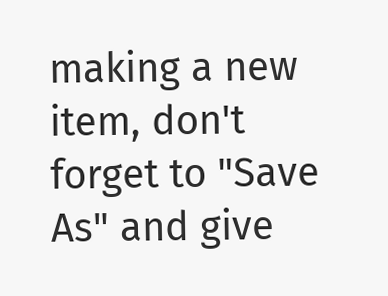making a new item, don't forget to "Save As" and give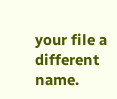your file a different name.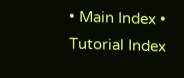• Main Index • Tutorial Index